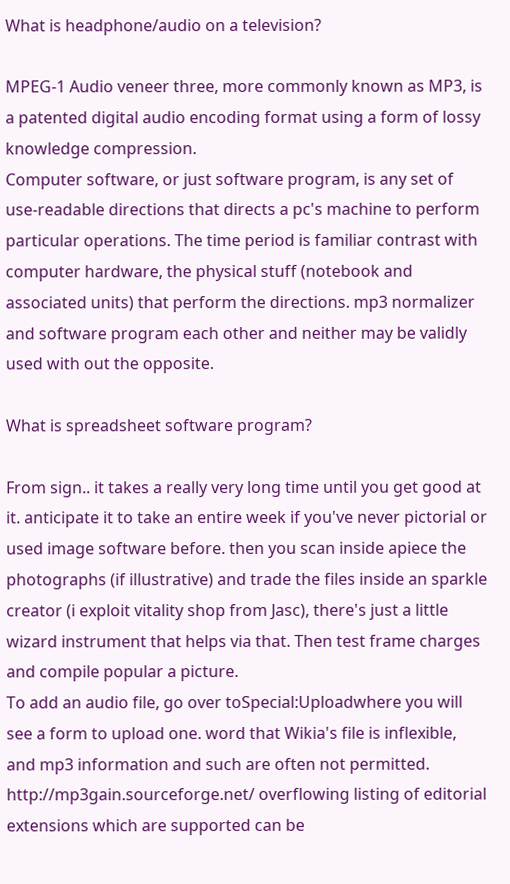What is headphone/audio on a television?

MPEG-1 Audio veneer three, more commonly known as MP3, is a patented digital audio encoding format using a form of lossy knowledge compression.
Computer software, or just software program, is any set of use-readable directions that directs a pc's machine to perform particular operations. The time period is familiar contrast with computer hardware, the physical stuff (notebook and associated units) that perform the directions. mp3 normalizer and software program each other and neither may be validly used with out the opposite.

What is spreadsheet software program?

From sign.. it takes a really very long time until you get good at it. anticipate it to take an entire week if you've never pictorial or used image software before. then you scan inside apiece the photographs (if illustrative) and trade the files inside an sparkle creator (i exploit vitality shop from Jasc), there's just a little wizard instrument that helps via that. Then test frame charges and compile popular a picture.
To add an audio file, go over toSpecial:Uploadwhere you will see a form to upload one. word that Wikia's file is inflexible, and mp3 information and such are often not permitted. http://mp3gain.sourceforge.net/ overflowing listing of editorial extensions which are supported can be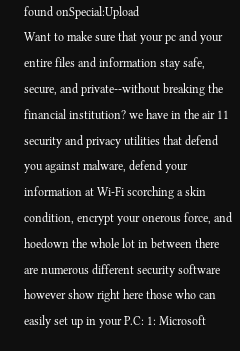found onSpecial:Upload
Want to make sure that your pc and your entire files and information stay safe, secure, and private--without breaking the financial institution? we have in the air 11 security and privacy utilities that defend you against malware, defend your information at Wi-Fi scorching a skin condition, encrypt your onerous force, and hoedown the whole lot in between there are numerous different security software however show right here those who can easily set up in your P.C: 1: Microsoft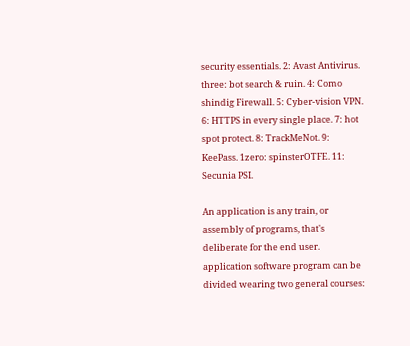security essentials. 2: Avast Antivirus. three: bot search & ruin. 4: Como shindig Firewall. 5: Cyber-vision VPN. 6: HTTPS in every single place. 7: hot spot protect. 8: TrackMeNot. 9: KeePass. 1zero: spinsterOTFE. 11: Secunia PSI.

An application is any train, or assembly of programs, that's deliberate for the end user. application software program can be divided wearing two general courses: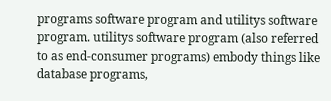programs software program and utilitys software program. utilitys software program (also referred to as end-consumer programs) embody things like database programs,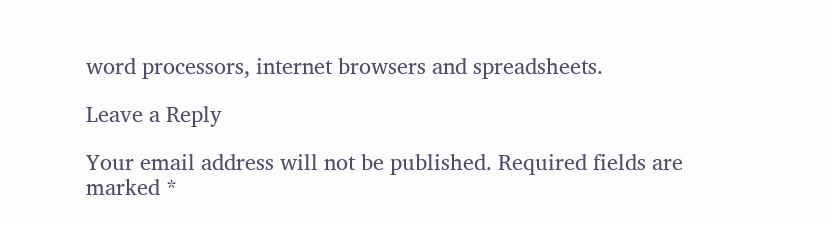word processors, internet browsers and spreadsheets.

Leave a Reply

Your email address will not be published. Required fields are marked *